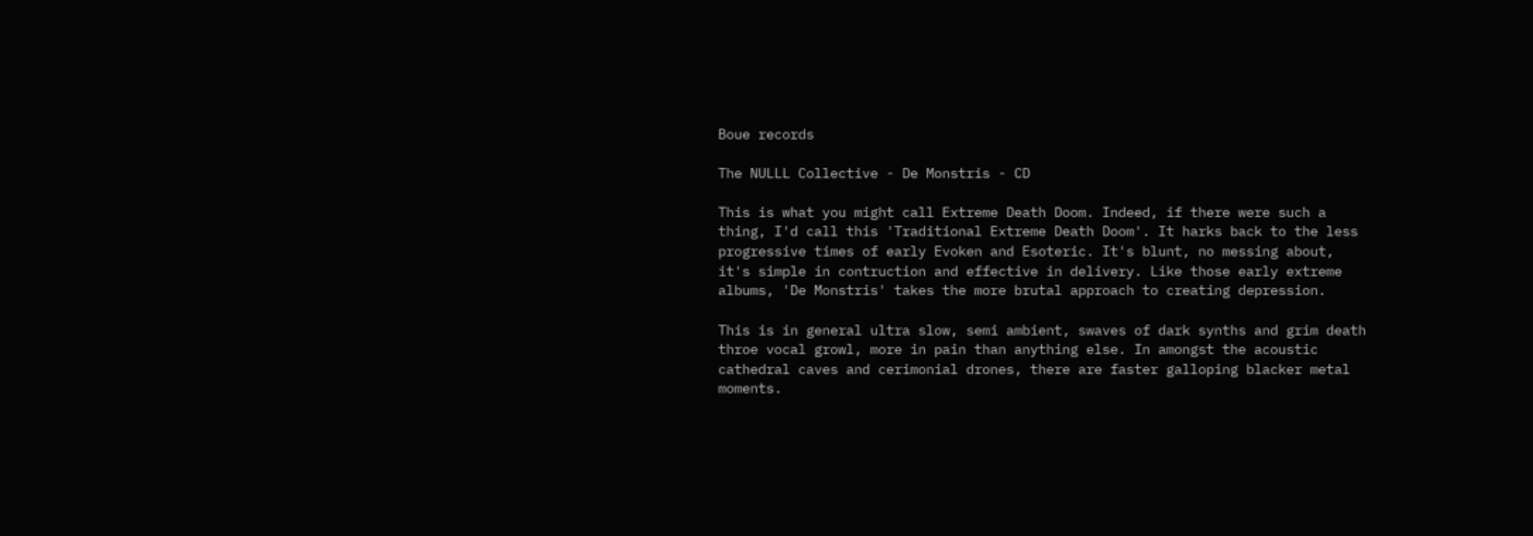Boue records

The NULLL Collective - De Monstris - CD

This is what you might call Extreme Death Doom. Indeed, if there were such a thing, I'd call this 'Traditional Extreme Death Doom'. It harks back to the less progressive times of early Evoken and Esoteric. It's blunt, no messing about, it's simple in contruction and effective in delivery. Like those early extreme albums, 'De Monstris' takes the more brutal approach to creating depression.

This is in general ultra slow, semi ambient, swaves of dark synths and grim death throe vocal growl, more in pain than anything else. In amongst the acoustic cathedral caves and cerimonial drones, there are faster galloping blacker metal moments.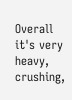Overall it's very heavy, crushing,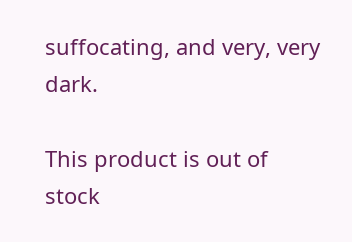suffocating, and very, very dark.

This product is out of stock